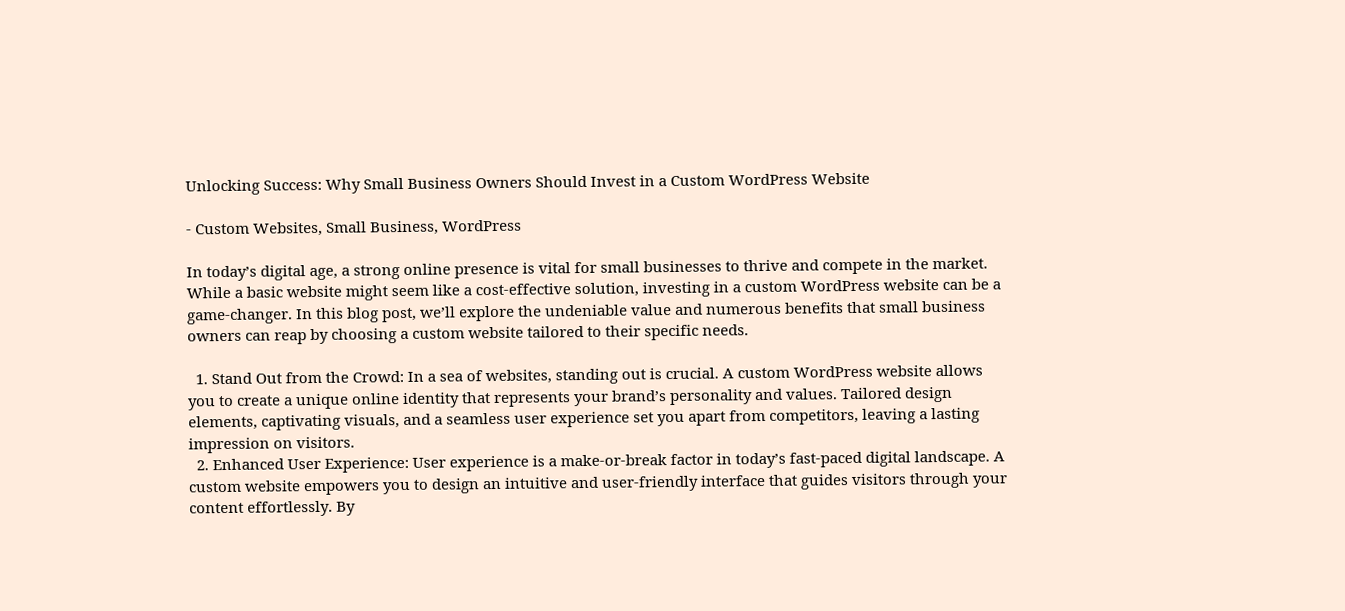Unlocking Success: Why Small Business Owners Should Invest in a Custom WordPress Website

- Custom Websites, Small Business, WordPress

In today’s digital age, a strong online presence is vital for small businesses to thrive and compete in the market. While a basic website might seem like a cost-effective solution, investing in a custom WordPress website can be a game-changer. In this blog post, we’ll explore the undeniable value and numerous benefits that small business owners can reap by choosing a custom website tailored to their specific needs.

  1. Stand Out from the Crowd: In a sea of websites, standing out is crucial. A custom WordPress website allows you to create a unique online identity that represents your brand’s personality and values. Tailored design elements, captivating visuals, and a seamless user experience set you apart from competitors, leaving a lasting impression on visitors.
  2. Enhanced User Experience: User experience is a make-or-break factor in today’s fast-paced digital landscape. A custom website empowers you to design an intuitive and user-friendly interface that guides visitors through your content effortlessly. By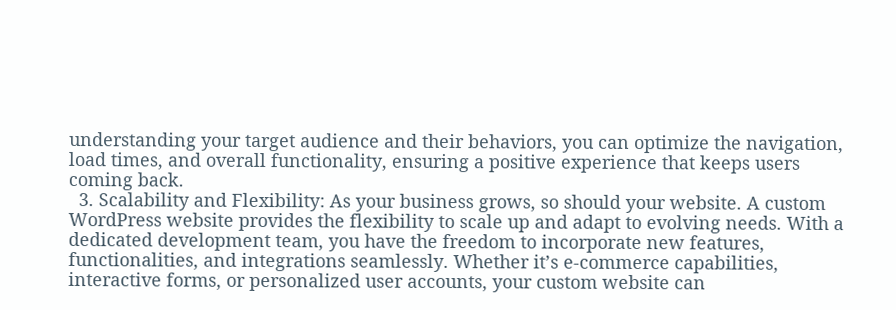understanding your target audience and their behaviors, you can optimize the navigation, load times, and overall functionality, ensuring a positive experience that keeps users coming back.
  3. Scalability and Flexibility: As your business grows, so should your website. A custom WordPress website provides the flexibility to scale up and adapt to evolving needs. With a dedicated development team, you have the freedom to incorporate new features, functionalities, and integrations seamlessly. Whether it’s e-commerce capabilities, interactive forms, or personalized user accounts, your custom website can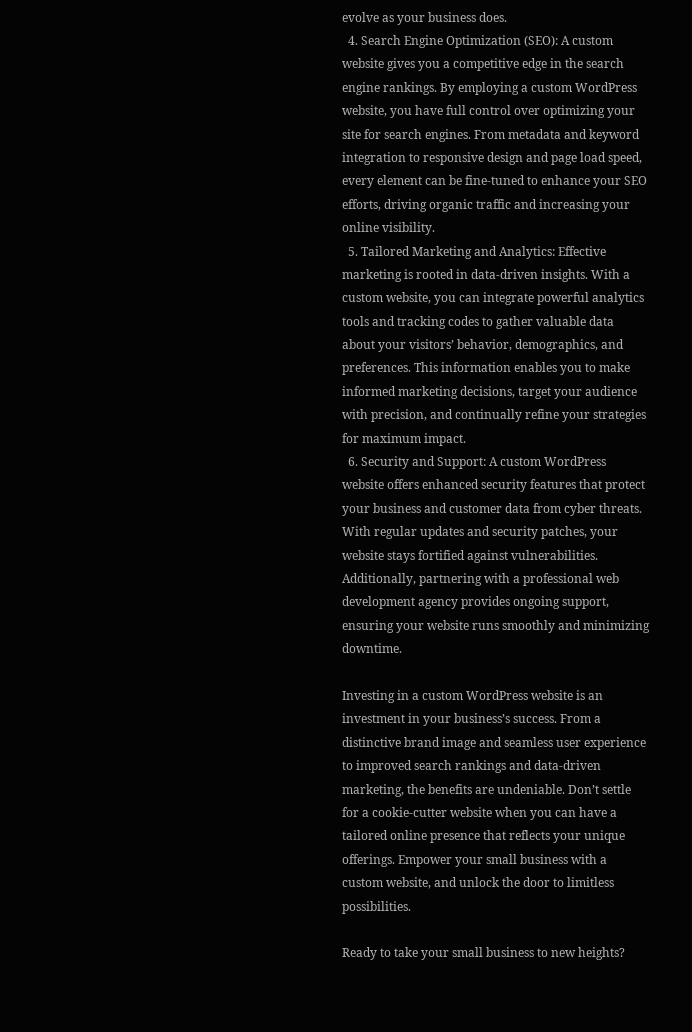evolve as your business does.
  4. Search Engine Optimization (SEO): A custom website gives you a competitive edge in the search engine rankings. By employing a custom WordPress website, you have full control over optimizing your site for search engines. From metadata and keyword integration to responsive design and page load speed, every element can be fine-tuned to enhance your SEO efforts, driving organic traffic and increasing your online visibility.
  5. Tailored Marketing and Analytics: Effective marketing is rooted in data-driven insights. With a custom website, you can integrate powerful analytics tools and tracking codes to gather valuable data about your visitors’ behavior, demographics, and preferences. This information enables you to make informed marketing decisions, target your audience with precision, and continually refine your strategies for maximum impact.
  6. Security and Support: A custom WordPress website offers enhanced security features that protect your business and customer data from cyber threats. With regular updates and security patches, your website stays fortified against vulnerabilities. Additionally, partnering with a professional web development agency provides ongoing support, ensuring your website runs smoothly and minimizing downtime.

Investing in a custom WordPress website is an investment in your business’s success. From a distinctive brand image and seamless user experience to improved search rankings and data-driven marketing, the benefits are undeniable. Don’t settle for a cookie-cutter website when you can have a tailored online presence that reflects your unique offerings. Empower your small business with a custom website, and unlock the door to limitless possibilities.

Ready to take your small business to new heights?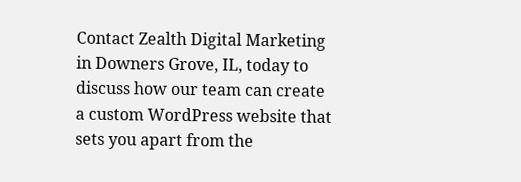Contact Zealth Digital Marketing in Downers Grove, IL, today to discuss how our team can create a custom WordPress website that sets you apart from the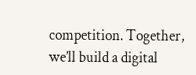competition. Together, we’ll build a digital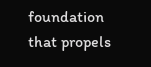foundation that propels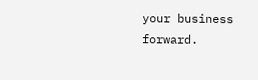your business forward.